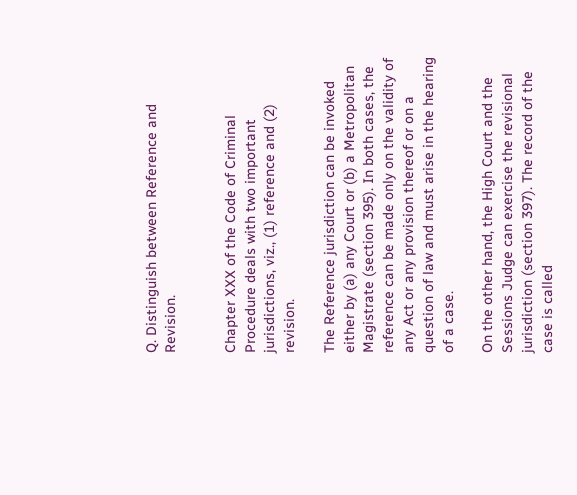Q. Distinguish between Reference and Revision.


Chapter XXX of the Code of Criminal Procedure deals with two important jurisdictions, viz., (1) reference and (2) revision.

The Reference jurisdiction can be invoked either by (a) any Court or (b) a Metropolitan Magistrate (section 395). In both cases, the reference can be made only on the validity of any Act or any provision thereof or on a question of law and must arise in the hearing of a case.

On the other hand, the High Court and the Sessions Judge can exercise the revisional jurisdiction (section 397). The record of the case is called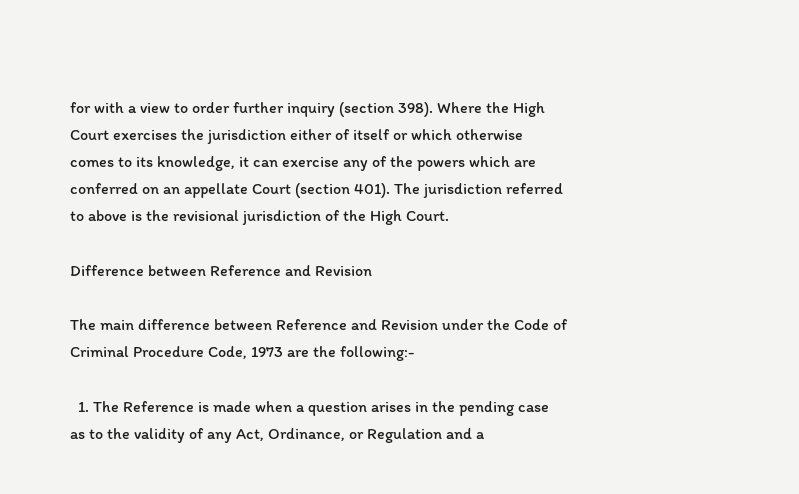for with a view to order further inquiry (section 398). Where the High Court exercises the jurisdiction either of itself or which otherwise comes to its knowledge, it can exercise any of the powers which are conferred on an appellate Court (section 401). The jurisdiction referred to above is the revisional jurisdiction of the High Court.

Difference between Reference and Revision

The main difference between Reference and Revision under the Code of Criminal Procedure Code, 1973 are the following:-

  1. The Reference is made when a question arises in the pending case as to the validity of any Act, Ordinance, or Regulation and a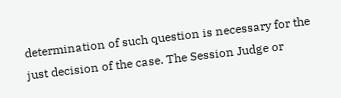determination of such question is necessary for the just decision of the case. The Session Judge or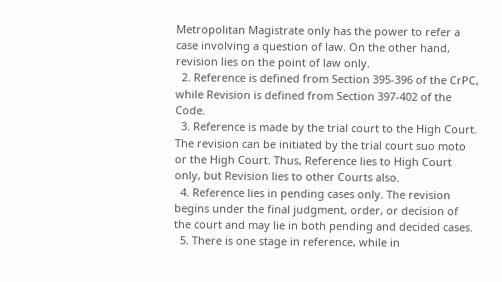Metropolitan Magistrate only has the power to refer a case involving a question of law. On the other hand, revision lies on the point of law only.
  2. Reference is defined from Section 395-396 of the CrPC, while Revision is defined from Section 397-402 of the Code.
  3. Reference is made by the trial court to the High Court. The revision can be initiated by the trial court suo moto or the High Court. Thus, Reference lies to High Court only, but Revision lies to other Courts also.
  4. Reference lies in pending cases only. The revision begins under the final judgment, order, or decision of the court and may lie in both pending and decided cases.
  5. There is one stage in reference, while in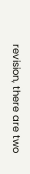revision, there are two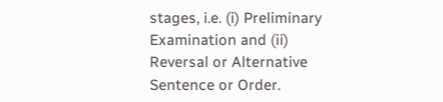stages, i.e. (i) Preliminary Examination and (ii) Reversal or Alternative Sentence or Order.